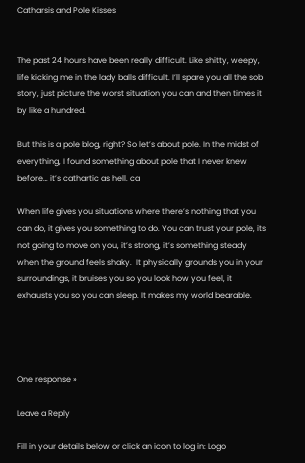Catharsis and Pole Kisses


The past 24 hours have been really difficult. Like shitty, weepy, life kicking me in the lady balls difficult. I’ll spare you all the sob story, just picture the worst situation you can and then times it by like a hundred.

But this is a pole blog, right? So let’s about pole. In the midst of everything, I found something about pole that I never knew before… it’s cathartic as hell. ca

When life gives you situations where there’s nothing that you can do, it gives you something to do. You can trust your pole, its not going to move on you, it’s strong, it’s something steady when the ground feels shaky.  It physically grounds you in your surroundings, it bruises you so you look how you feel, it exhausts you so you can sleep. It makes my world bearable.




One response »

Leave a Reply

Fill in your details below or click an icon to log in: Logo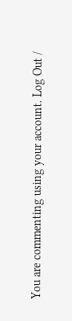You are commenting using your account. Log Out /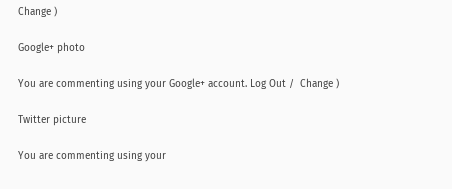Change )

Google+ photo

You are commenting using your Google+ account. Log Out /  Change )

Twitter picture

You are commenting using your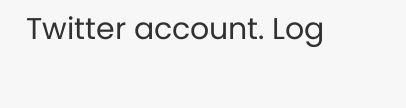Twitter account. Log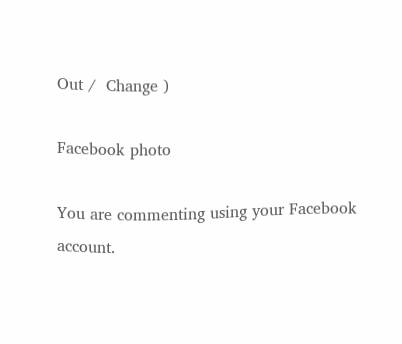Out /  Change )

Facebook photo

You are commenting using your Facebook account.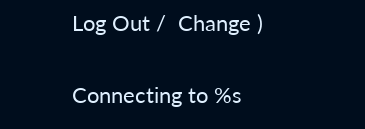Log Out /  Change )


Connecting to %s